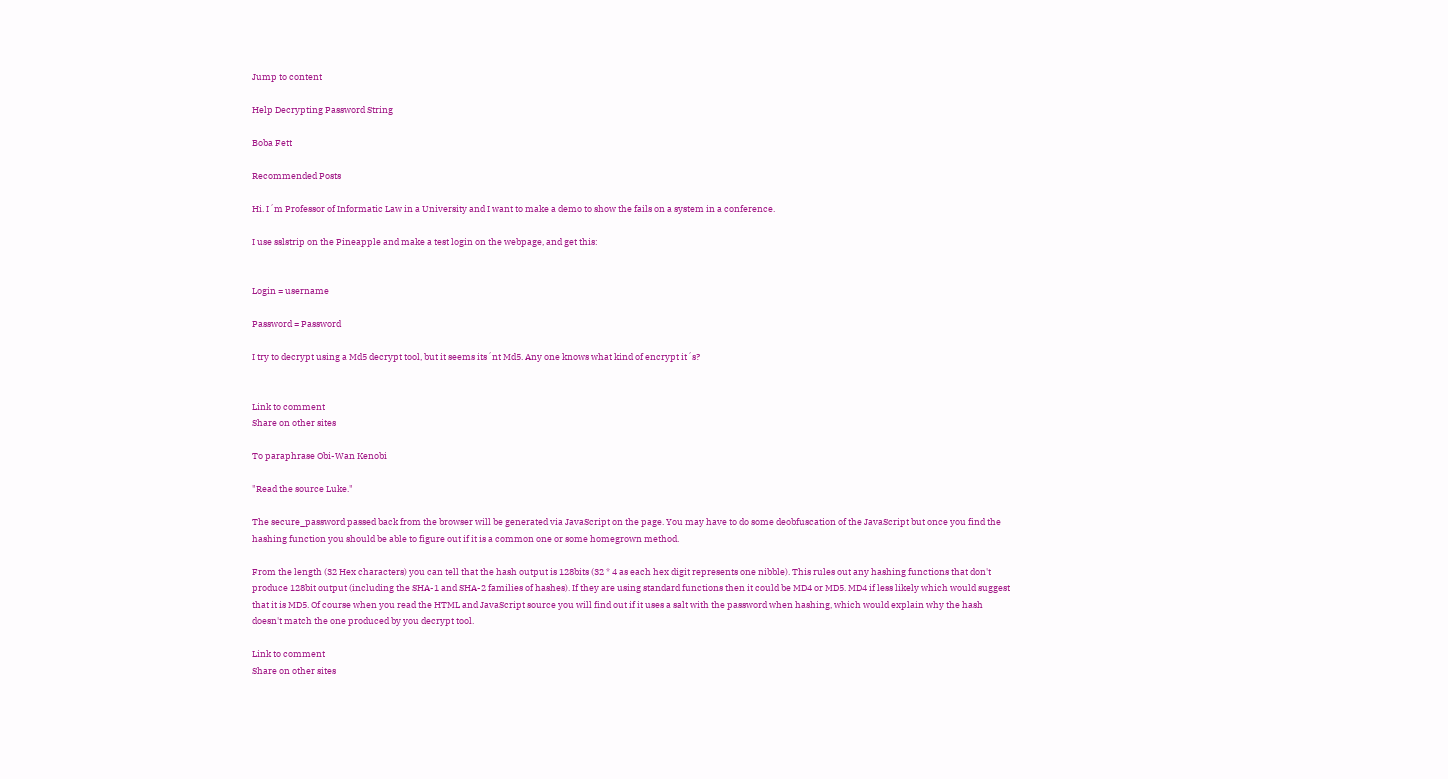Jump to content

Help Decrypting Password String

Boba Fett

Recommended Posts

Hi. I´m Professor of Informatic Law in a University and I want to make a demo to show the fails on a system in a conference.

I use sslstrip on the Pineapple and make a test login on the webpage, and get this:


Login = username

Password = Password

I try to decrypt using a Md5 decrypt tool, but it seems its´nt Md5. Any one knows what kind of encrypt it´s?


Link to comment
Share on other sites

To paraphrase Obi-Wan Kenobi

"Read the source Luke."

The secure_password passed back from the browser will be generated via JavaScript on the page. You may have to do some deobfuscation of the JavaScript but once you find the hashing function you should be able to figure out if it is a common one or some homegrown method.

From the length (32 Hex characters) you can tell that the hash output is 128bits (32 * 4 as each hex digit represents one nibble). This rules out any hashing functions that don't produce 128bit output (including the SHA-1 and SHA-2 families of hashes). If they are using standard functions then it could be MD4 or MD5. MD4 if less likely which would suggest that it is MD5. Of course when you read the HTML and JavaScript source you will find out if it uses a salt with the password when hashing, which would explain why the hash doesn't match the one produced by you decrypt tool.

Link to comment
Share on other sites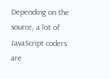Depending on the source, a lot of JavaScript coders are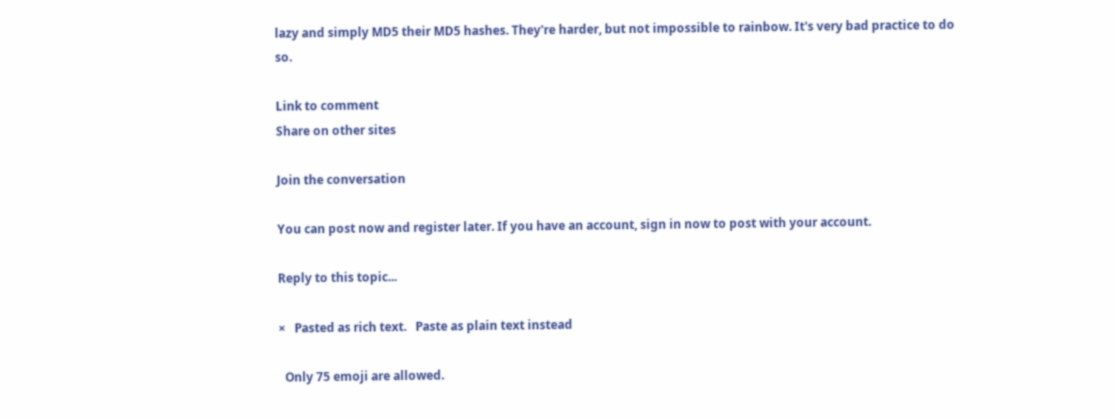lazy and simply MD5 their MD5 hashes. They're harder, but not impossible to rainbow. It's very bad practice to do so.

Link to comment
Share on other sites

Join the conversation

You can post now and register later. If you have an account, sign in now to post with your account.

Reply to this topic...

×   Pasted as rich text.   Paste as plain text instead

  Only 75 emoji are allowed.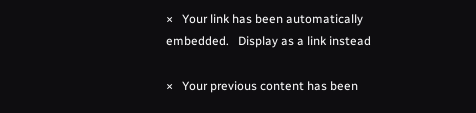×   Your link has been automatically embedded.   Display as a link instead

×   Your previous content has been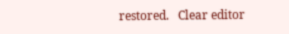restored.   Clear editor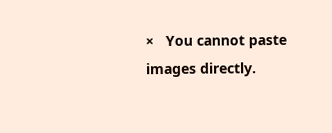×   You cannot paste images directly.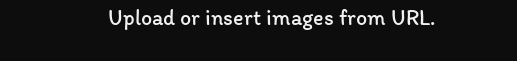Upload or insert images from URL.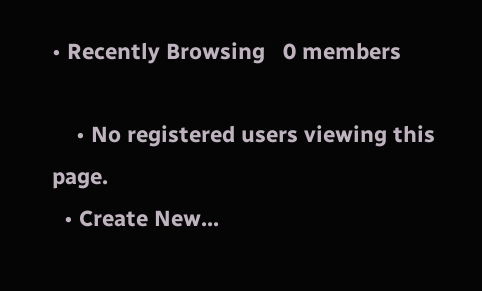• Recently Browsing   0 members

    • No registered users viewing this page.
  • Create New...